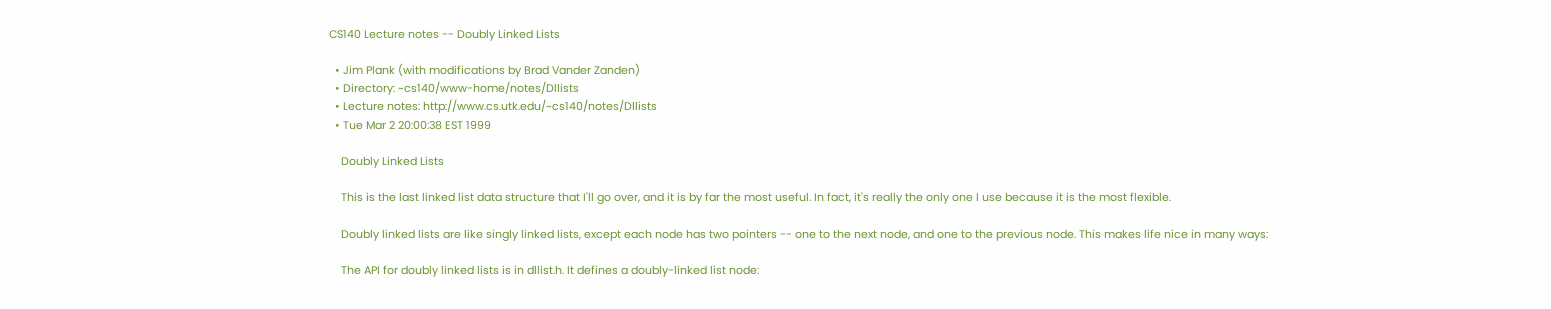CS140 Lecture notes -- Doubly Linked Lists

  • Jim Plank (with modifications by Brad Vander Zanden)
  • Directory: ~cs140/www-home/notes/Dllists
  • Lecture notes: http://www.cs.utk.edu/~cs140/notes/Dllists
  • Tue Mar 2 20:00:38 EST 1999

    Doubly Linked Lists

    This is the last linked list data structure that I'll go over, and it is by far the most useful. In fact, it's really the only one I use because it is the most flexible.

    Doubly linked lists are like singly linked lists, except each node has two pointers -- one to the next node, and one to the previous node. This makes life nice in many ways:

    The API for doubly linked lists is in dllist.h. It defines a doubly-linked list node: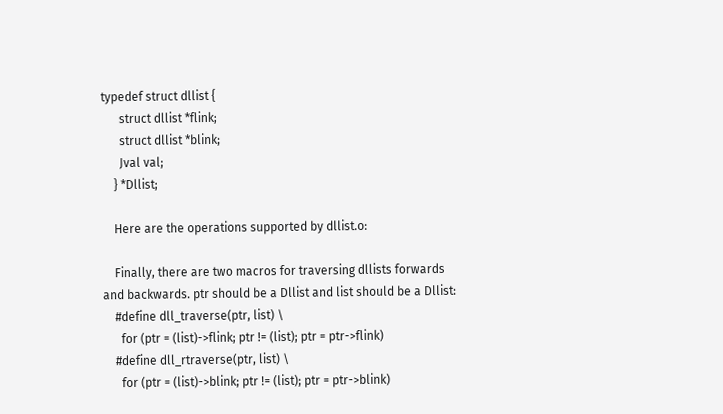typedef struct dllist {
      struct dllist *flink;
      struct dllist *blink;
      Jval val;
    } *Dllist;

    Here are the operations supported by dllist.o:

    Finally, there are two macros for traversing dllists forwards and backwards. ptr should be a Dllist and list should be a Dllist:
    #define dll_traverse(ptr, list) \
      for (ptr = (list)->flink; ptr != (list); ptr = ptr->flink)
    #define dll_rtraverse(ptr, list) \
      for (ptr = (list)->blink; ptr != (list); ptr = ptr->blink)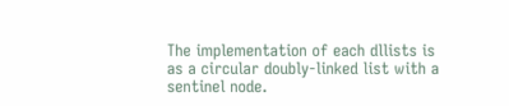The implementation of each dllists is as a circular doubly-linked list with a sentinel node.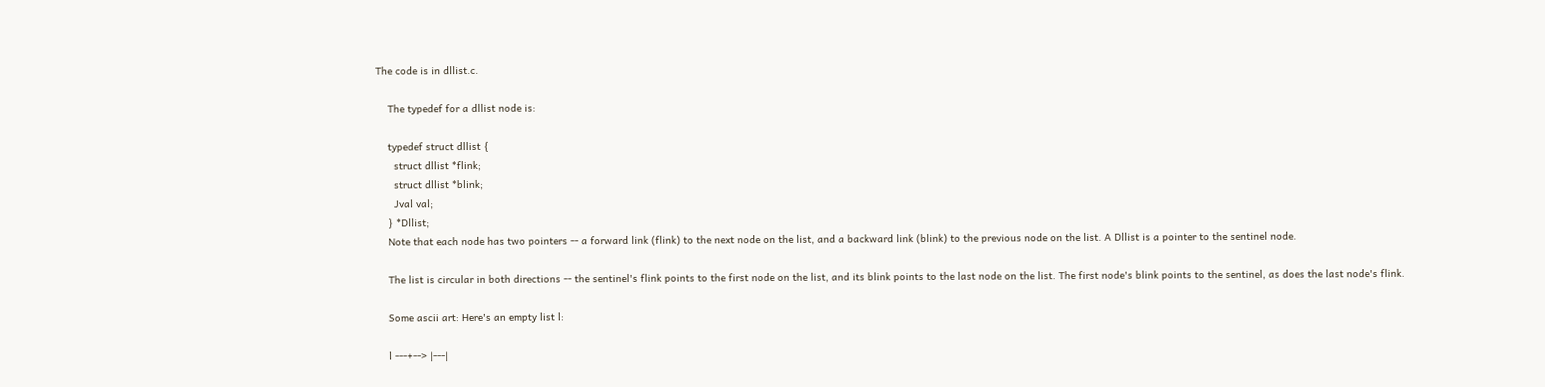The code is in dllist.c.

    The typedef for a dllist node is:

    typedef struct dllist {
      struct dllist *flink;
      struct dllist *blink;
      Jval val;
    } *Dllist;
    Note that each node has two pointers -- a forward link (flink) to the next node on the list, and a backward link (blink) to the previous node on the list. A Dllist is a pointer to the sentinel node.

    The list is circular in both directions -- the sentinel's flink points to the first node on the list, and its blink points to the last node on the list. The first node's blink points to the sentinel, as does the last node's flink.

    Some ascii art: Here's an empty list l:

    l ---+--> |---|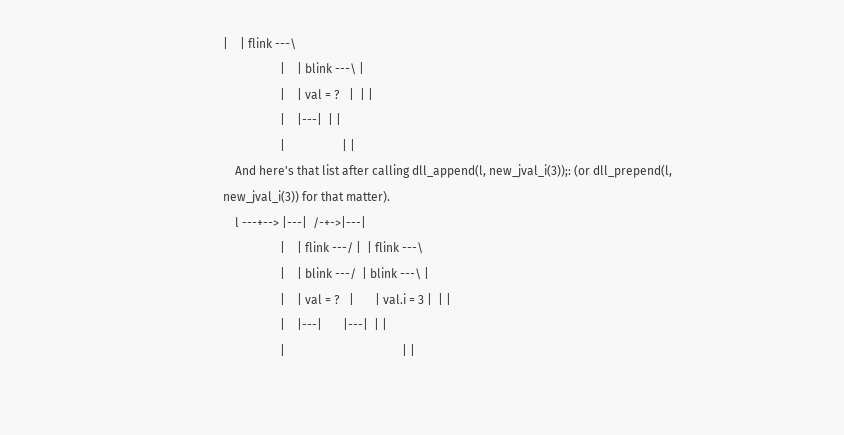|    | flink ---\
                   |    | blink ---\ |
                   |    | val = ?   |  | |
                   |    |---|  | |
                   |                   | |
    And here's that list after calling dll_append(l, new_jval_i(3));: (or dll_prepend(l, new_jval_i(3)) for that matter).
    l ---+--> |---|  /-+->|---|
                   |    | flink ---/ |  | flink ---\
                   |    | blink ---/  | blink ---\ |
                   |    | val = ?   |       | val.i = 3 |  | |
                   |    |---|       |---|  | |
                   |                                       | |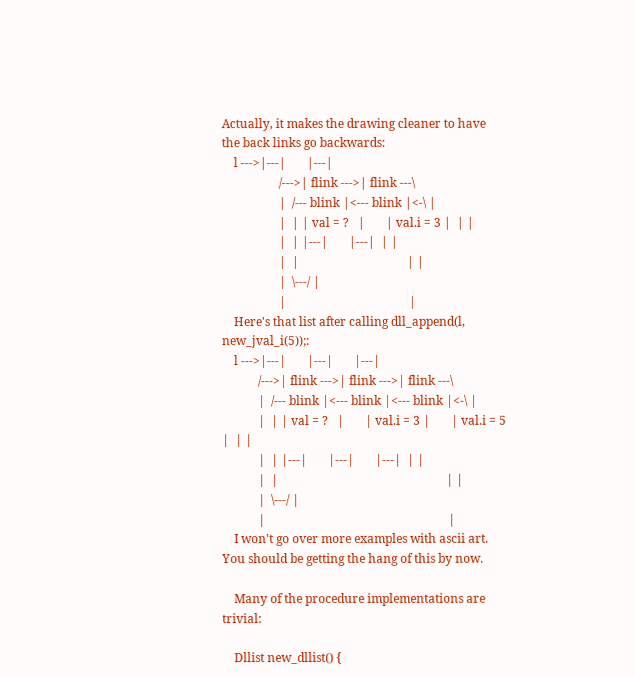Actually, it makes the drawing cleaner to have the back links go backwards:
    l --->|---|       |---|
                   /--->| flink --->| flink ---\
                   |  /--- blink |<--- blink |<-\ |
                   |  | | val = ?   |       | val.i = 3 |  | |
                   |  | |---|       |---|  | |
                   |  |                                    | |
                   |  \---/ |
                   |                                         |
    Here's that list after calling dll_append(l, new_jval_i(5));:
    l --->|---|       |---|       |---|
            /--->| flink --->| flink --->| flink ---\
            |  /--- blink |<--- blink |<--- blink |<-\ |
            |  | | val = ?   |       | val.i = 3 |       | val.i = 5 |  | |
            |  | |---|       |---|       |---|  | |
            |  |                                                        | |
            |  \---/ |
            |                                                             |
    I won't go over more examples with ascii art. You should be getting the hang of this by now.

    Many of the procedure implementations are trivial:

    Dllist new_dllist() {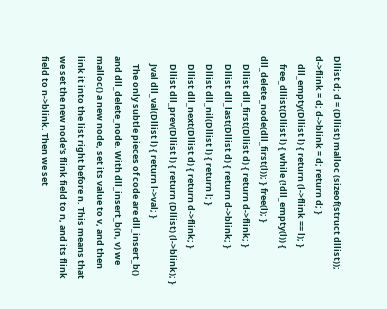Dllist d; d = (Dllist) malloc (sizeof(struct dllist)); d->flink = d; d->blink = d; return d; }
    dll_empty(Dllist l) { return (l->flink == l); }
    free_dllist(Dllist l) { while (!dll_empty(l)) { dll_delete_node(dll_first(l)); } free(l); }
    Dllist dll_first(Dllist d) { return d->flink; }
    Dllist dll_last(Dllist d) { return d->blink; }
    Dllist dll_nil(Dllist l) { return l; }
    Dllist dll_next(Dllist d) { return d->flink; }
    Dllist dll_prev(Dllist l) { return (Dllist) (l->blink); }
    Jval dll_val(Dllist l) { return l->val; }
    The only subtle pieces of code are dll_insert_b() and dll_delete_node. With dll_insert_b(n, v) we malloc() a new node, set its value to v, and then link it into the list right before n. This means that we set the new node's flink field to n, and its flink field to n->blink. Then we set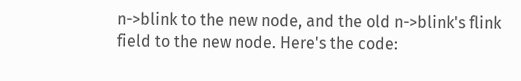n->blink to the new node, and the old n->blink's flink field to the new node. Here's the code: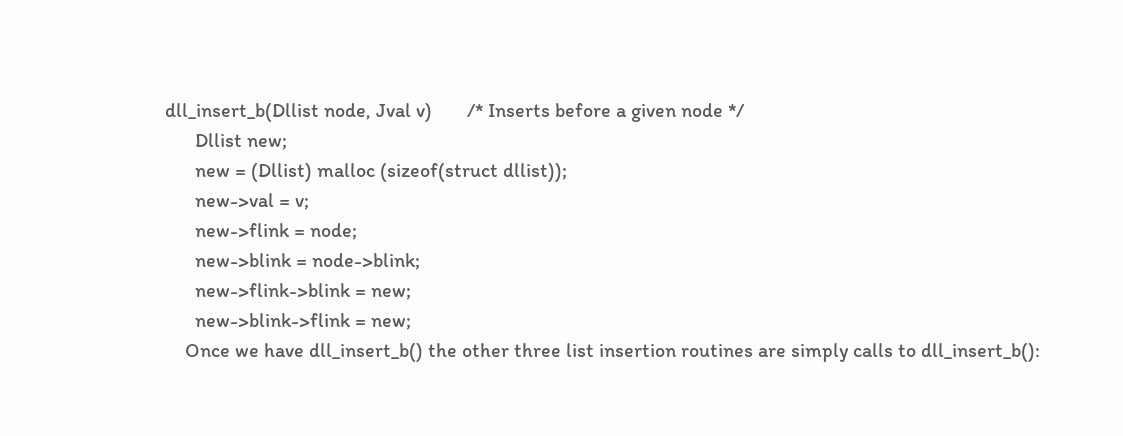dll_insert_b(Dllist node, Jval v)       /* Inserts before a given node */
      Dllist new;
      new = (Dllist) malloc (sizeof(struct dllist));
      new->val = v;
      new->flink = node;
      new->blink = node->blink;
      new->flink->blink = new;
      new->blink->flink = new;
    Once we have dll_insert_b() the other three list insertion routines are simply calls to dll_insert_b():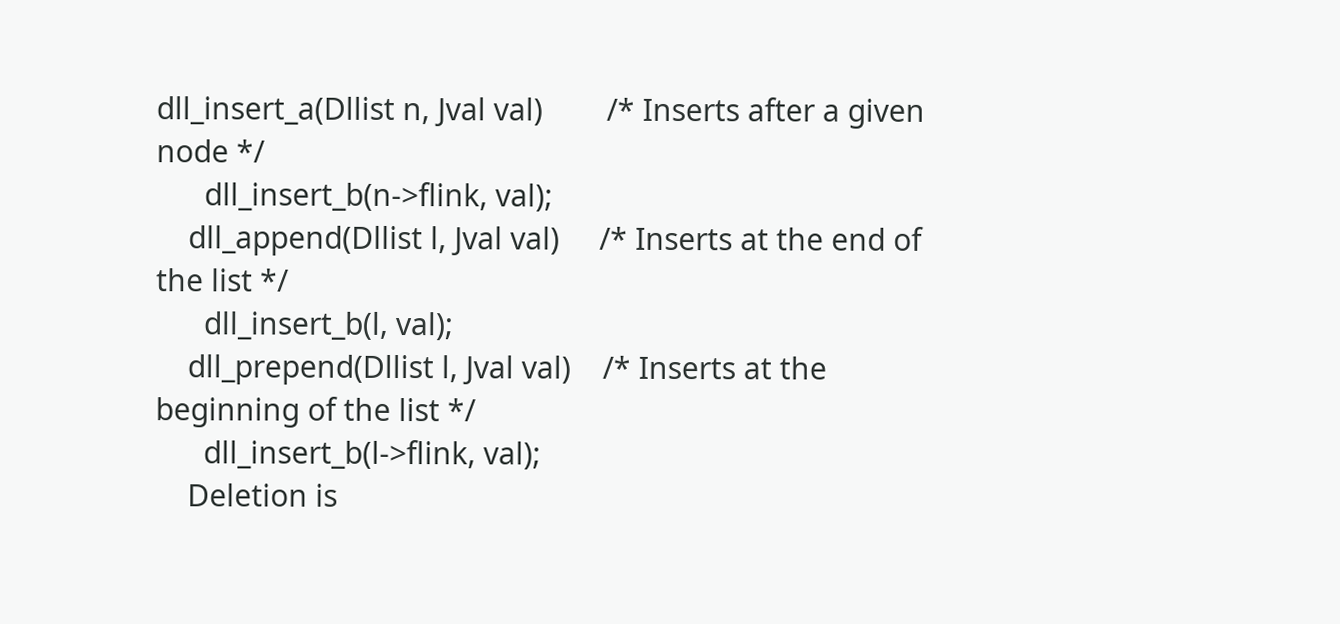dll_insert_a(Dllist n, Jval val)        /* Inserts after a given node */
      dll_insert_b(n->flink, val);
    dll_append(Dllist l, Jval val)     /* Inserts at the end of the list */
      dll_insert_b(l, val);
    dll_prepend(Dllist l, Jval val)    /* Inserts at the beginning of the list */
      dll_insert_b(l->flink, val);
    Deletion is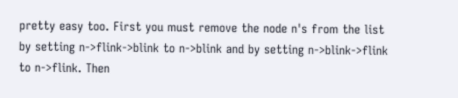pretty easy too. First you must remove the node n's from the list by setting n->flink->blink to n->blink and by setting n->blink->flink to n->flink. Then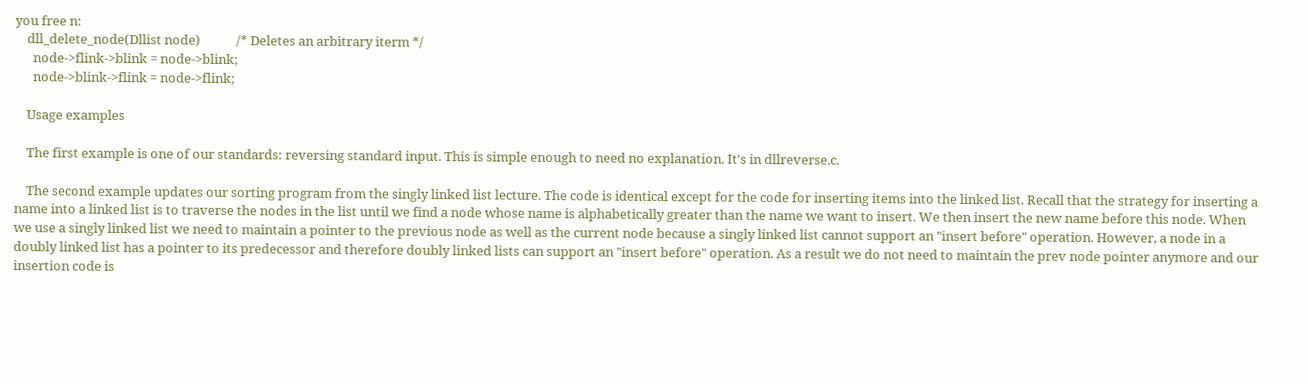you free n:
    dll_delete_node(Dllist node)            /* Deletes an arbitrary iterm */
      node->flink->blink = node->blink;
      node->blink->flink = node->flink;

    Usage examples

    The first example is one of our standards: reversing standard input. This is simple enough to need no explanation. It's in dllreverse.c.

    The second example updates our sorting program from the singly linked list lecture. The code is identical except for the code for inserting items into the linked list. Recall that the strategy for inserting a name into a linked list is to traverse the nodes in the list until we find a node whose name is alphabetically greater than the name we want to insert. We then insert the new name before this node. When we use a singly linked list we need to maintain a pointer to the previous node as well as the current node because a singly linked list cannot support an "insert before" operation. However, a node in a doubly linked list has a pointer to its predecessor and therefore doubly linked lists can support an "insert before" operation. As a result we do not need to maintain the prev node pointer anymore and our insertion code is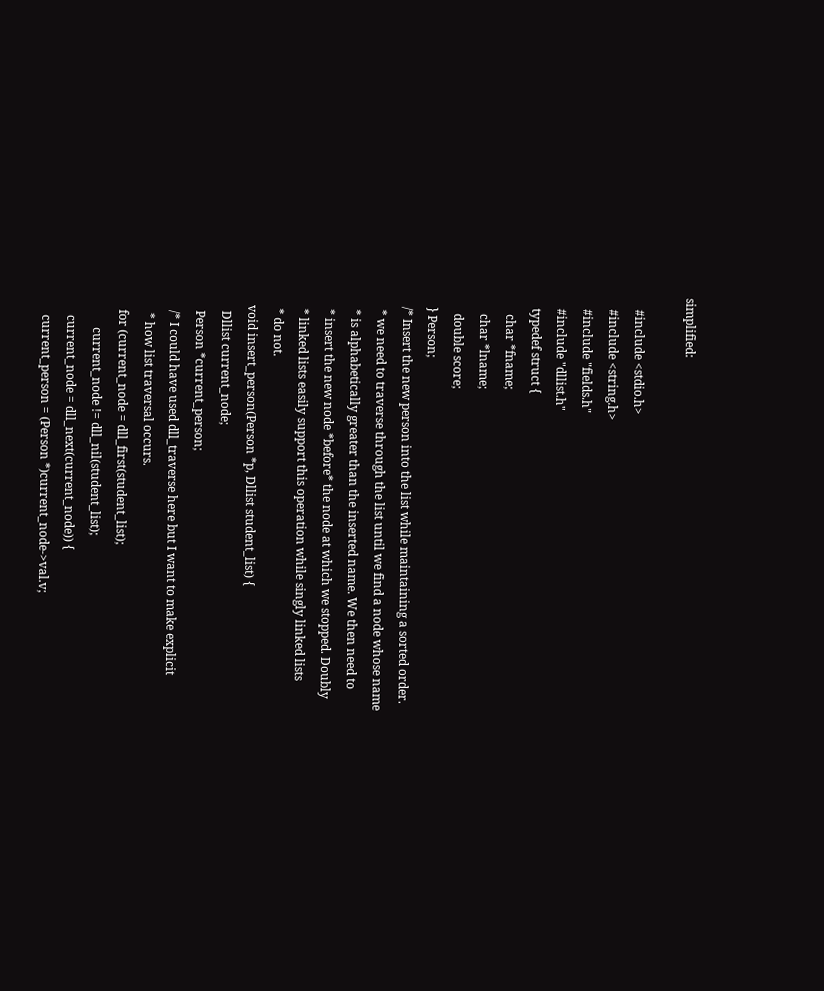simplified:

    #include <stdio.h>
    #include <string.h>
    #include "fields.h"
    #include "dllist.h"
    typedef struct {
      char *fname;
      char *lname;
      double score;
    } Person;
    /* Insert the new person into the list while maintaining a sorted order.
     * we need to traverse through the list until we find a node whose name
     * is alphabetically greater than the inserted name. We then need to
     * insert the new node *before* the node at which we stopped. Doubly
     * linked lists easily support this operation while singly linked lists
     * do not.
    void insert_person(Person *p, Dllist student_list) {
      Dllist current_node;
      Person *current_person;
      /* I could have used dll_traverse here but I want to make explicit
       * how list traversal occurs.
      for (current_node = dll_first(student_list);
            current_node != dll_nil(student_list);
        current_node = dll_next(current_node)) {
        current_person = (Person *)current_node->val.v;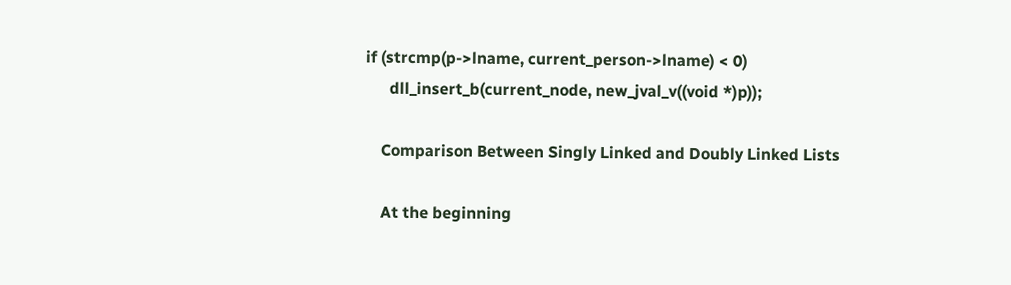if (strcmp(p->lname, current_person->lname) < 0)
      dll_insert_b(current_node, new_jval_v((void *)p));

    Comparison Between Singly Linked and Doubly Linked Lists

    At the beginning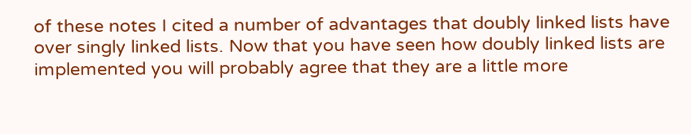of these notes I cited a number of advantages that doubly linked lists have over singly linked lists. Now that you have seen how doubly linked lists are implemented you will probably agree that they are a little more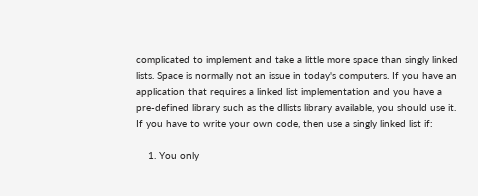complicated to implement and take a little more space than singly linked lists. Space is normally not an issue in today's computers. If you have an application that requires a linked list implementation and you have a pre-defined library such as the dllists library available, you should use it. If you have to write your own code, then use a singly linked list if:

    1. You only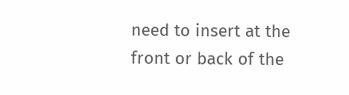need to insert at the front or back of the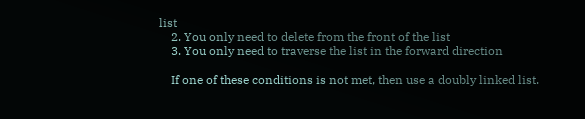list
    2. You only need to delete from the front of the list
    3. You only need to traverse the list in the forward direction

    If one of these conditions is not met, then use a doubly linked list.